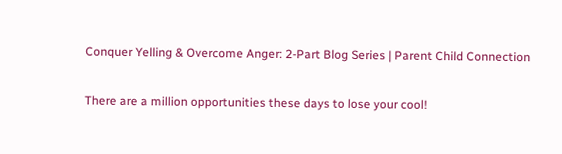Conquer Yelling & Overcome Anger: 2-Part Blog Series | Parent Child Connection

There are a million opportunities these days to lose your cool!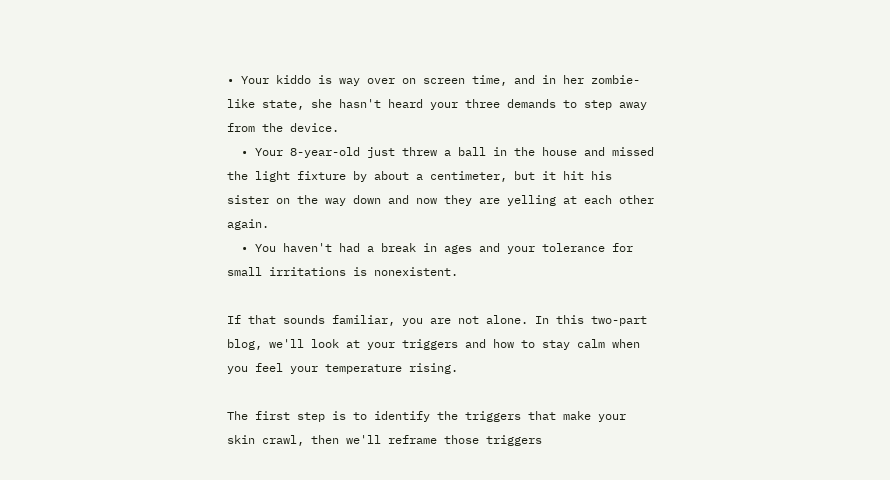• Your kiddo is way over on screen time, and in her zombie-like state, she hasn't heard your three demands to step away from the device.
  • Your 8-year-old just threw a ball in the house and missed the light fixture by about a centimeter, but it hit his sister on the way down and now they are yelling at each other again.
  • You haven't had a break in ages and your tolerance for small irritations is nonexistent.

If that sounds familiar, you are not alone. In this two-part blog, we'll look at your triggers and how to stay calm when you feel your temperature rising.

The first step is to identify the triggers that make your skin crawl, then we'll reframe those triggers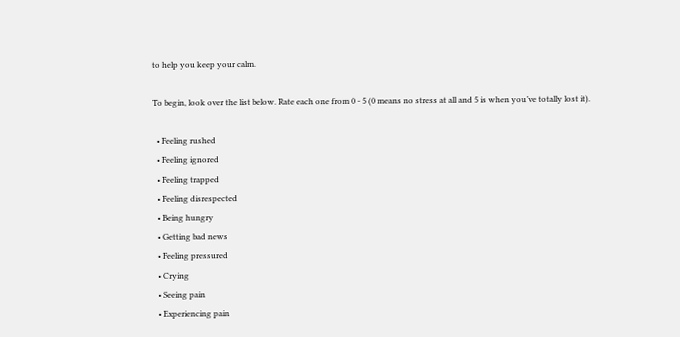to help you keep your calm.

To begin, look over the list below. Rate each one from 0 - 5 (0 means no stress at all and 5 is when you’ve totally lost it).

  • Feeling rushed
  • Feeling ignored
  • Feeling trapped
  • Feeling disrespected
  • Being hungry
  • Getting bad news
  • Feeling pressured
  • Crying
  • Seeing pain
  • Experiencing pain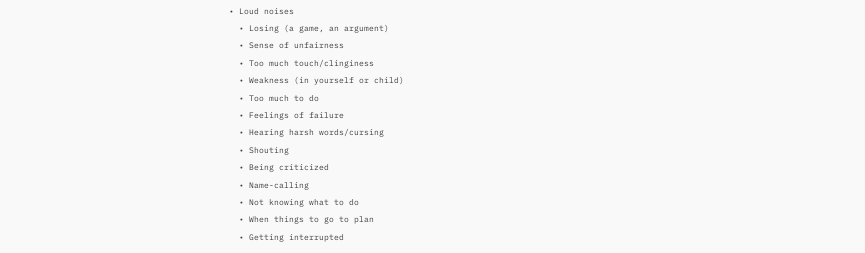• Loud noises
  • Losing (a game, an argument)
  • Sense of unfairness
  • Too much touch/clinginess
  • Weakness (in yourself or child)
  • Too much to do
  • Feelings of failure
  • Hearing harsh words/cursing
  • Shouting
  • Being criticized
  • Name-calling
  • Not knowing what to do
  • When things to go to plan
  • Getting interrupted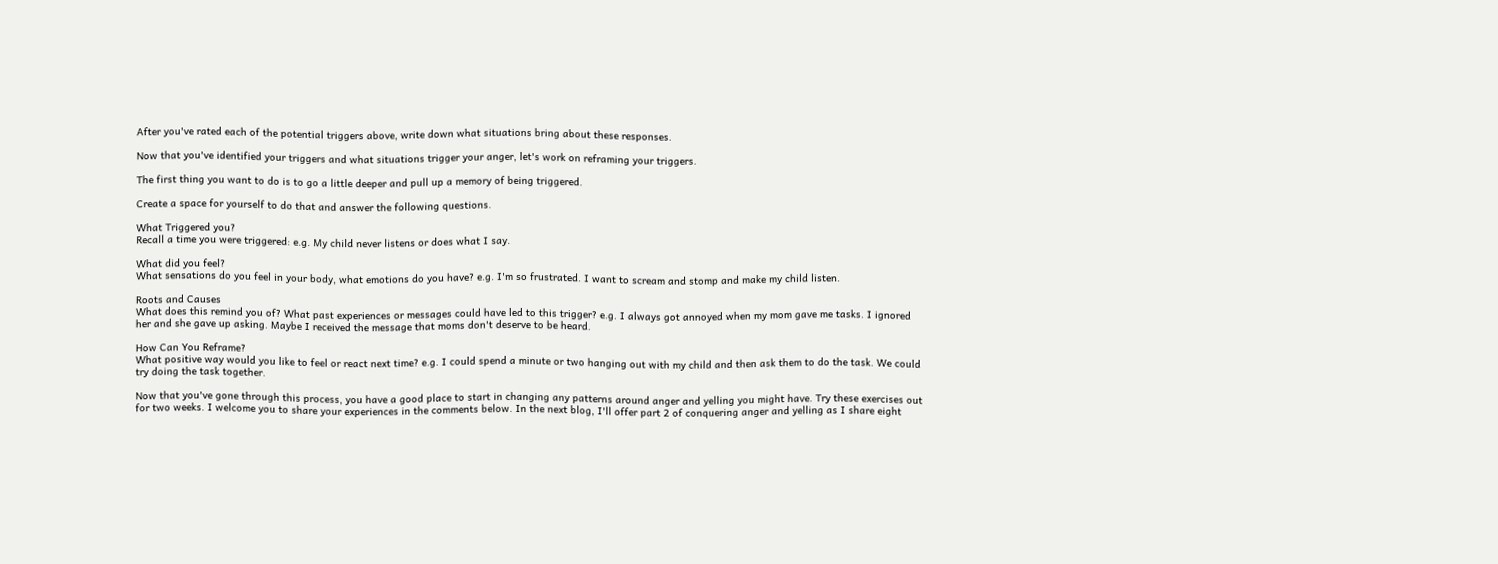After you've rated each of the potential triggers above, write down what situations bring about these responses.

Now that you've identified your triggers and what situations trigger your anger, let's work on reframing your triggers.

The first thing you want to do is to go a little deeper and pull up a memory of being triggered.

Create a space for yourself to do that and answer the following questions.

What Triggered you?
Recall a time you were triggered: e.g. My child never listens or does what I say.

What did you feel?
What sensations do you feel in your body, what emotions do you have? e.g. I'm so frustrated. I want to scream and stomp and make my child listen.

Roots and Causes
What does this remind you of? What past experiences or messages could have led to this trigger? e.g. I always got annoyed when my mom gave me tasks. I ignored her and she gave up asking. Maybe I received the message that moms don't deserve to be heard.

How Can You Reframe?
What positive way would you like to feel or react next time? e.g. I could spend a minute or two hanging out with my child and then ask them to do the task. We could try doing the task together.

Now that you've gone through this process, you have a good place to start in changing any patterns around anger and yelling you might have. Try these exercises out for two weeks. I welcome you to share your experiences in the comments below. In the next blog, I'll offer part 2 of conquering anger and yelling as I share eight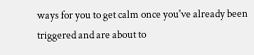ways for you to get calm once you've already been triggered and are about to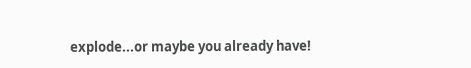explode...or maybe you already have!